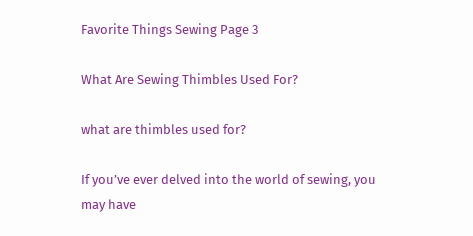Favorite Things Sewing Page 3

What Are Sewing Thimbles Used For?

what are thimbles used for?

If you’ve ever delved into the world of sewing, you may have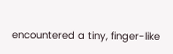encountered a tiny, finger-like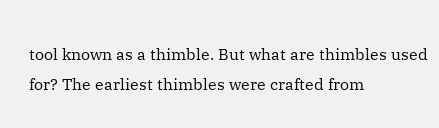tool known as a thimble. But what are thimbles used for? The earliest thimbles were crafted from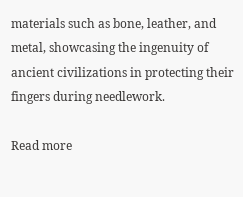materials such as bone, leather, and metal, showcasing the ingenuity of ancient civilizations in protecting their fingers during needlework.

Read more